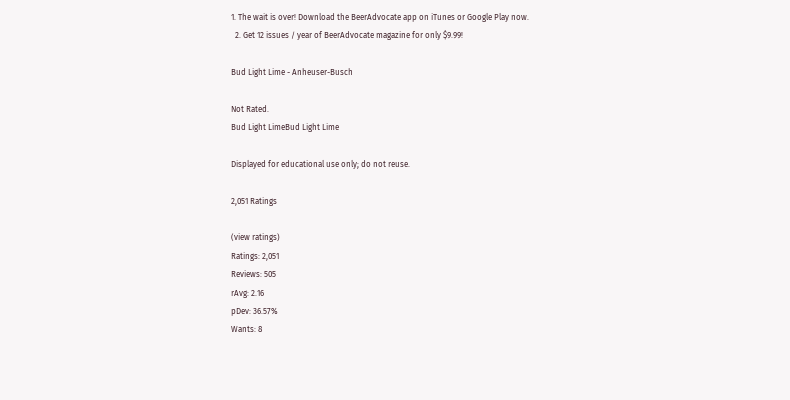1. The wait is over! Download the BeerAdvocate app on iTunes or Google Play now.
  2. Get 12 issues / year of BeerAdvocate magazine for only $9.99!

Bud Light Lime - Anheuser-Busch

Not Rated.
Bud Light LimeBud Light Lime

Displayed for educational use only; do not reuse.

2,051 Ratings

(view ratings)
Ratings: 2,051
Reviews: 505
rAvg: 2.16
pDev: 36.57%
Wants: 8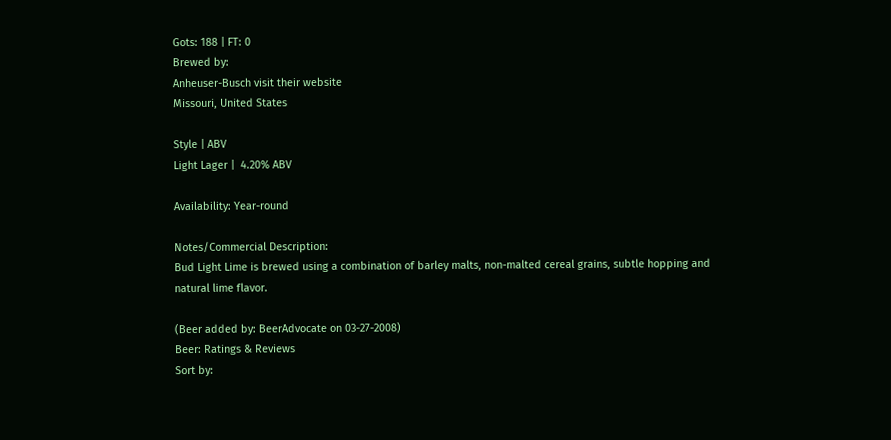Gots: 188 | FT: 0
Brewed by:
Anheuser-Busch visit their website
Missouri, United States

Style | ABV
Light Lager |  4.20% ABV

Availability: Year-round

Notes/Commercial Description:
Bud Light Lime is brewed using a combination of barley malts, non-malted cereal grains, subtle hopping and natural lime flavor.

(Beer added by: BeerAdvocate on 03-27-2008)
Beer: Ratings & Reviews
Sort by: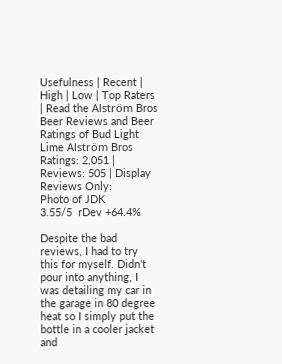Usefulness | Recent | High | Low | Top Raters | Read the Alström Bros Beer Reviews and Beer Ratings of Bud Light Lime Alström Bros
Ratings: 2,051 | Reviews: 505 | Display Reviews Only:
Photo of JDK
3.55/5  rDev +64.4%

Despite the bad reviews, I had to try this for myself. Didn't pour into anything, I was detailing my car in the garage in 80 degree heat so I simply put the bottle in a cooler jacket and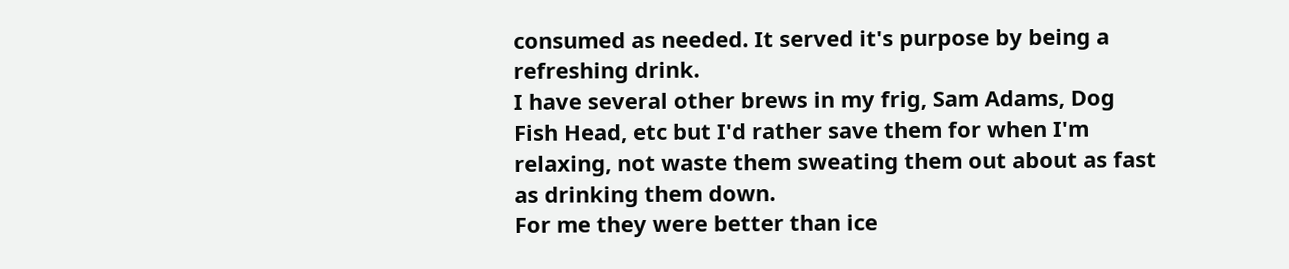consumed as needed. It served it's purpose by being a refreshing drink.
I have several other brews in my frig, Sam Adams, Dog Fish Head, etc but I'd rather save them for when I'm relaxing, not waste them sweating them out about as fast as drinking them down.
For me they were better than ice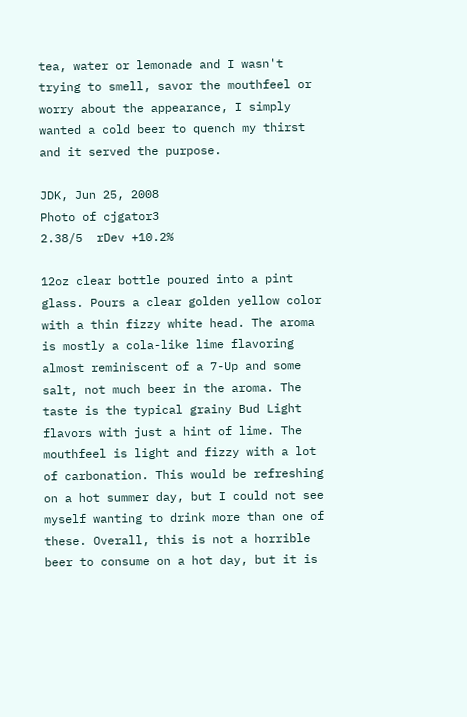tea, water or lemonade and I wasn't trying to smell, savor the mouthfeel or worry about the appearance, I simply wanted a cold beer to quench my thirst and it served the purpose.

JDK, Jun 25, 2008
Photo of cjgator3
2.38/5  rDev +10.2%

12oz clear bottle poured into a pint glass. Pours a clear golden yellow color with a thin fizzy white head. The aroma is mostly a cola-like lime flavoring almost reminiscent of a 7-Up and some salt, not much beer in the aroma. The taste is the typical grainy Bud Light flavors with just a hint of lime. The mouthfeel is light and fizzy with a lot of carbonation. This would be refreshing on a hot summer day, but I could not see myself wanting to drink more than one of these. Overall, this is not a horrible beer to consume on a hot day, but it is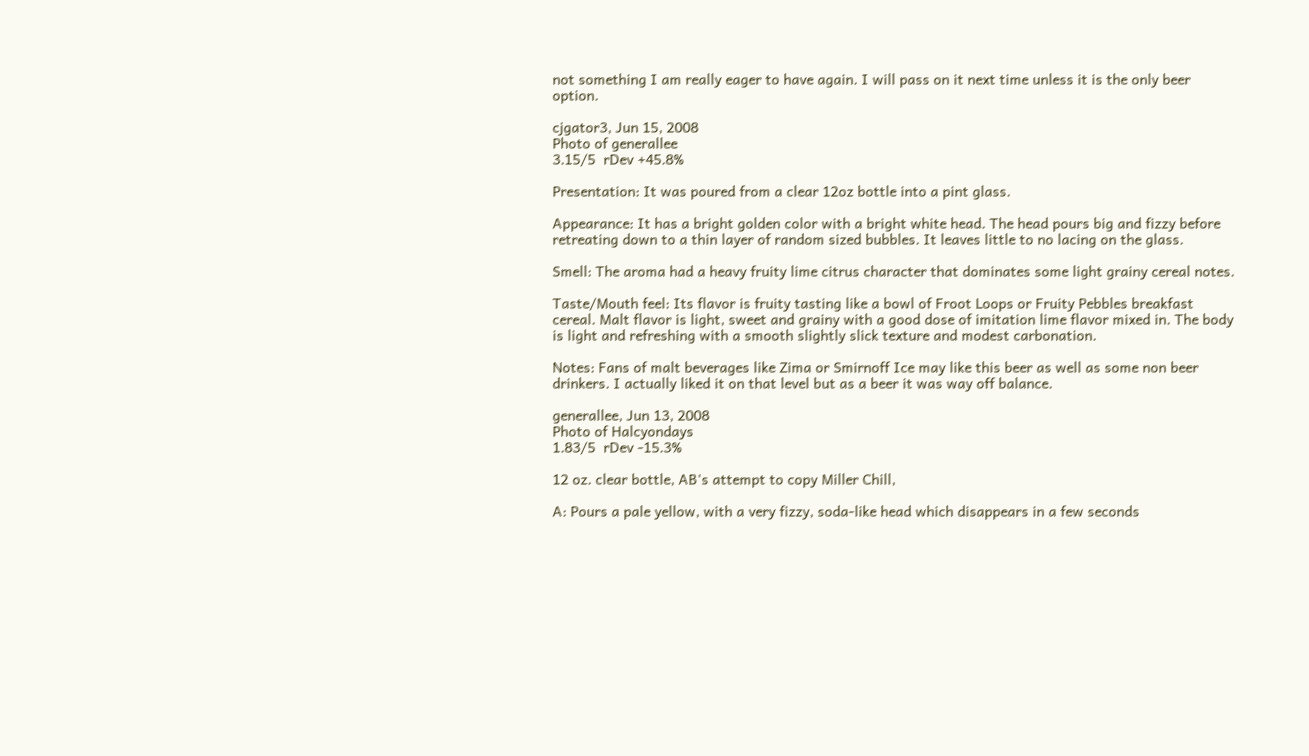not something I am really eager to have again. I will pass on it next time unless it is the only beer option.

cjgator3, Jun 15, 2008
Photo of generallee
3.15/5  rDev +45.8%

Presentation: It was poured from a clear 12oz bottle into a pint glass.

Appearance: It has a bright golden color with a bright white head. The head pours big and fizzy before retreating down to a thin layer of random sized bubbles. It leaves little to no lacing on the glass.

Smell: The aroma had a heavy fruity lime citrus character that dominates some light grainy cereal notes.

Taste/Mouth feel: Its flavor is fruity tasting like a bowl of Froot Loops or Fruity Pebbles breakfast cereal. Malt flavor is light, sweet and grainy with a good dose of imitation lime flavor mixed in. The body is light and refreshing with a smooth slightly slick texture and modest carbonation.

Notes: Fans of malt beverages like Zima or Smirnoff Ice may like this beer as well as some non beer drinkers. I actually liked it on that level but as a beer it was way off balance.

generallee, Jun 13, 2008
Photo of Halcyondays
1.83/5  rDev -15.3%

12 oz. clear bottle, AB's attempt to copy Miller Chill,

A: Pours a pale yellow, with a very fizzy, soda-like head which disappears in a few seconds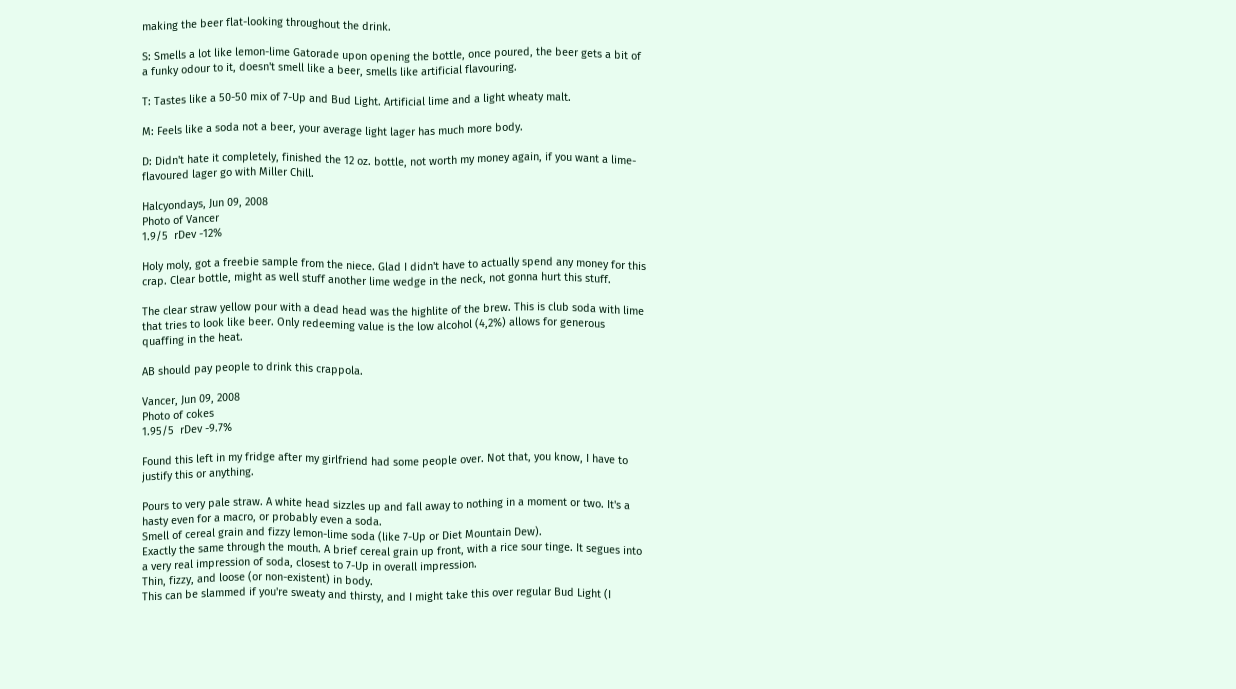making the beer flat-looking throughout the drink.

S: Smells a lot like lemon-lime Gatorade upon opening the bottle, once poured, the beer gets a bit of a funky odour to it, doesn't smell like a beer, smells like artificial flavouring.

T: Tastes like a 50-50 mix of 7-Up and Bud Light. Artificial lime and a light wheaty malt.

M: Feels like a soda not a beer, your average light lager has much more body.

D: Didn't hate it completely, finished the 12 oz. bottle, not worth my money again, if you want a lime-flavoured lager go with Miller Chill.

Halcyondays, Jun 09, 2008
Photo of Vancer
1.9/5  rDev -12%

Holy moly, got a freebie sample from the niece. Glad I didn't have to actually spend any money for this crap. Clear bottle, might as well stuff another lime wedge in the neck, not gonna hurt this stuff.

The clear straw yellow pour with a dead head was the highlite of the brew. This is club soda with lime that tries to look like beer. Only redeeming value is the low alcohol (4,2%) allows for generous quaffing in the heat.

AB should pay people to drink this crappola.

Vancer, Jun 09, 2008
Photo of cokes
1.95/5  rDev -9.7%

Found this left in my fridge after my girlfriend had some people over. Not that, you know, I have to justify this or anything.

Pours to very pale straw. A white head sizzles up and fall away to nothing in a moment or two. It's a hasty even for a macro, or probably even a soda.
Smell of cereal grain and fizzy lemon-lime soda (like 7-Up or Diet Mountain Dew).
Exactly the same through the mouth. A brief cereal grain up front, with a rice sour tinge. It segues into a very real impression of soda, closest to 7-Up in overall impression.
Thin, fizzy, and loose (or non-existent) in body.
This can be slammed if you're sweaty and thirsty, and I might take this over regular Bud Light (I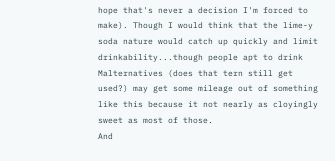hope that's never a decision I'm forced to make). Though I would think that the lime-y soda nature would catch up quickly and limit drinkability...though people apt to drink Malternatives (does that tern still get used?) may get some mileage out of something like this because it not nearly as cloyingly sweet as most of those.
And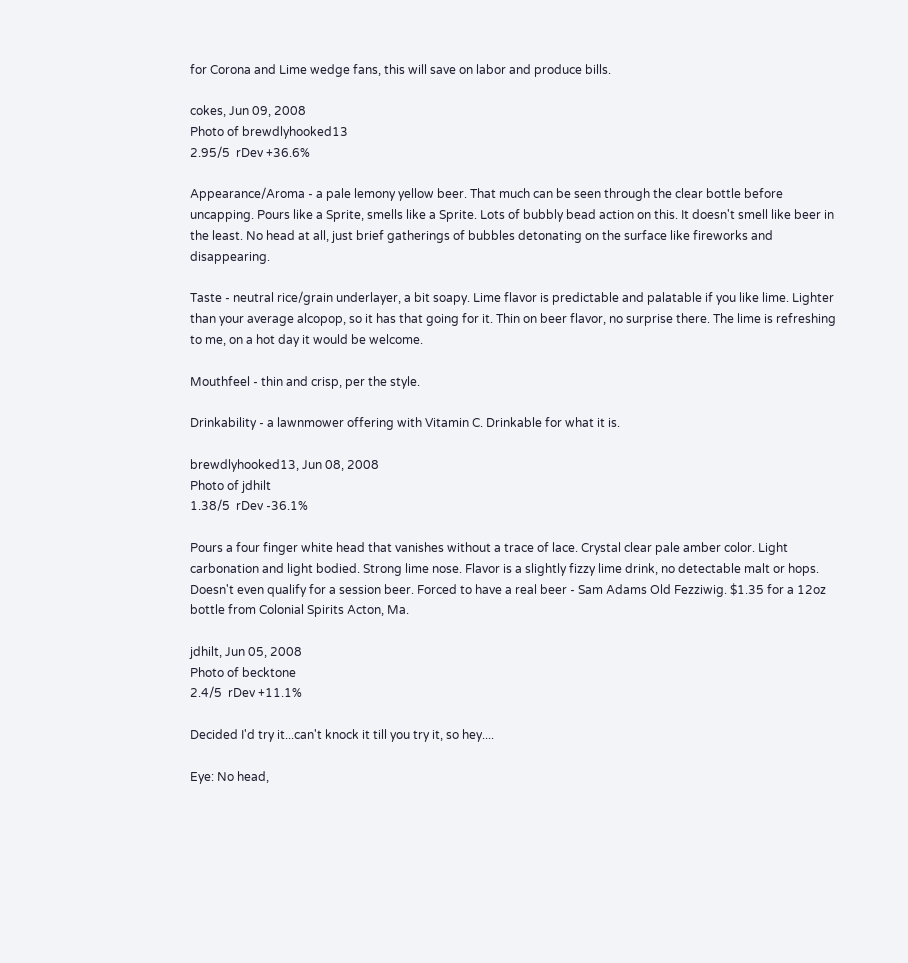for Corona and Lime wedge fans, this will save on labor and produce bills.

cokes, Jun 09, 2008
Photo of brewdlyhooked13
2.95/5  rDev +36.6%

Appearance/Aroma - a pale lemony yellow beer. That much can be seen through the clear bottle before uncapping. Pours like a Sprite, smells like a Sprite. Lots of bubbly bead action on this. It doesn't smell like beer in the least. No head at all, just brief gatherings of bubbles detonating on the surface like fireworks and disappearing.

Taste - neutral rice/grain underlayer, a bit soapy. Lime flavor is predictable and palatable if you like lime. Lighter than your average alcopop, so it has that going for it. Thin on beer flavor, no surprise there. The lime is refreshing to me, on a hot day it would be welcome.

Mouthfeel - thin and crisp, per the style.

Drinkability - a lawnmower offering with Vitamin C. Drinkable for what it is.

brewdlyhooked13, Jun 08, 2008
Photo of jdhilt
1.38/5  rDev -36.1%

Pours a four finger white head that vanishes without a trace of lace. Crystal clear pale amber color. Light carbonation and light bodied. Strong lime nose. Flavor is a slightly fizzy lime drink, no detectable malt or hops. Doesn't even qualify for a session beer. Forced to have a real beer - Sam Adams Old Fezziwig. $1.35 for a 12oz bottle from Colonial Spirits Acton, Ma.

jdhilt, Jun 05, 2008
Photo of becktone
2.4/5  rDev +11.1%

Decided I'd try it...can't knock it till you try it, so hey....

Eye: No head,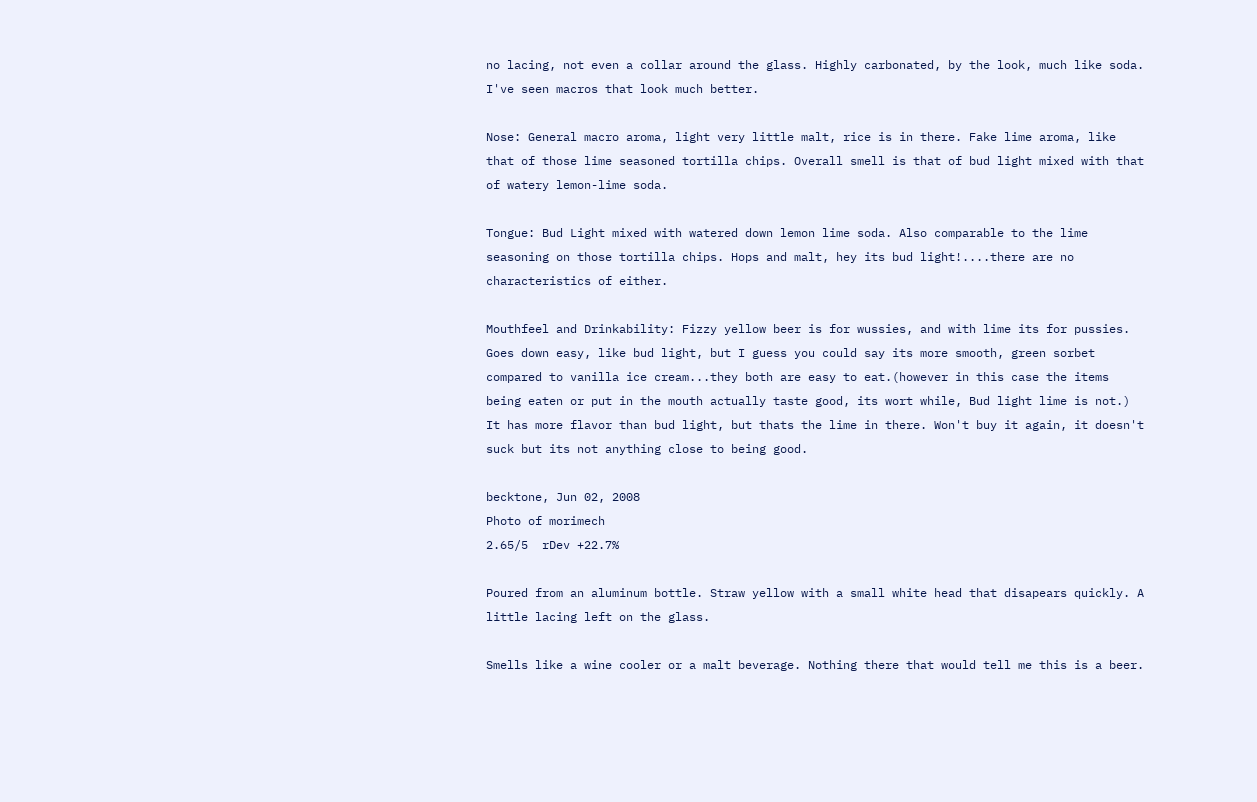no lacing, not even a collar around the glass. Highly carbonated, by the look, much like soda. I've seen macros that look much better.

Nose: General macro aroma, light very little malt, rice is in there. Fake lime aroma, like that of those lime seasoned tortilla chips. Overall smell is that of bud light mixed with that of watery lemon-lime soda.

Tongue: Bud Light mixed with watered down lemon lime soda. Also comparable to the lime seasoning on those tortilla chips. Hops and malt, hey its bud light!....there are no characteristics of either.

Mouthfeel and Drinkability: Fizzy yellow beer is for wussies, and with lime its for pussies. Goes down easy, like bud light, but I guess you could say its more smooth, green sorbet compared to vanilla ice cream...they both are easy to eat.(however in this case the items being eaten or put in the mouth actually taste good, its wort while, Bud light lime is not.) It has more flavor than bud light, but thats the lime in there. Won't buy it again, it doesn't suck but its not anything close to being good.

becktone, Jun 02, 2008
Photo of morimech
2.65/5  rDev +22.7%

Poured from an aluminum bottle. Straw yellow with a small white head that disapears quickly. A little lacing left on the glass.

Smells like a wine cooler or a malt beverage. Nothing there that would tell me this is a beer.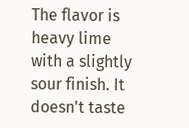The flavor is heavy lime with a slightly sour finish. It doesn't taste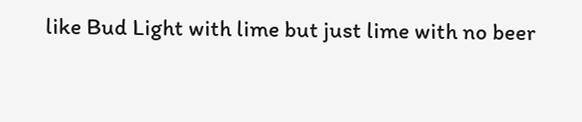like Bud Light with lime but just lime with no beer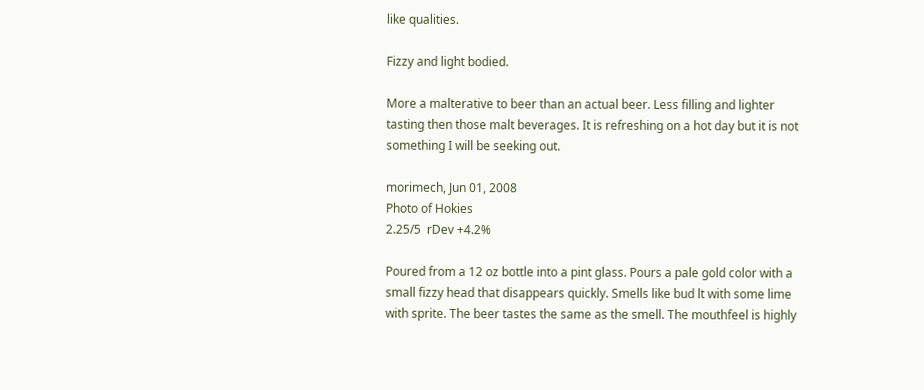like qualities.

Fizzy and light bodied.

More a malterative to beer than an actual beer. Less filling and lighter tasting then those malt beverages. It is refreshing on a hot day but it is not something I will be seeking out.

morimech, Jun 01, 2008
Photo of Hokies
2.25/5  rDev +4.2%

Poured from a 12 oz bottle into a pint glass. Pours a pale gold color with a small fizzy head that disappears quickly. Smells like bud lt with some lime with sprite. The beer tastes the same as the smell. The mouthfeel is highly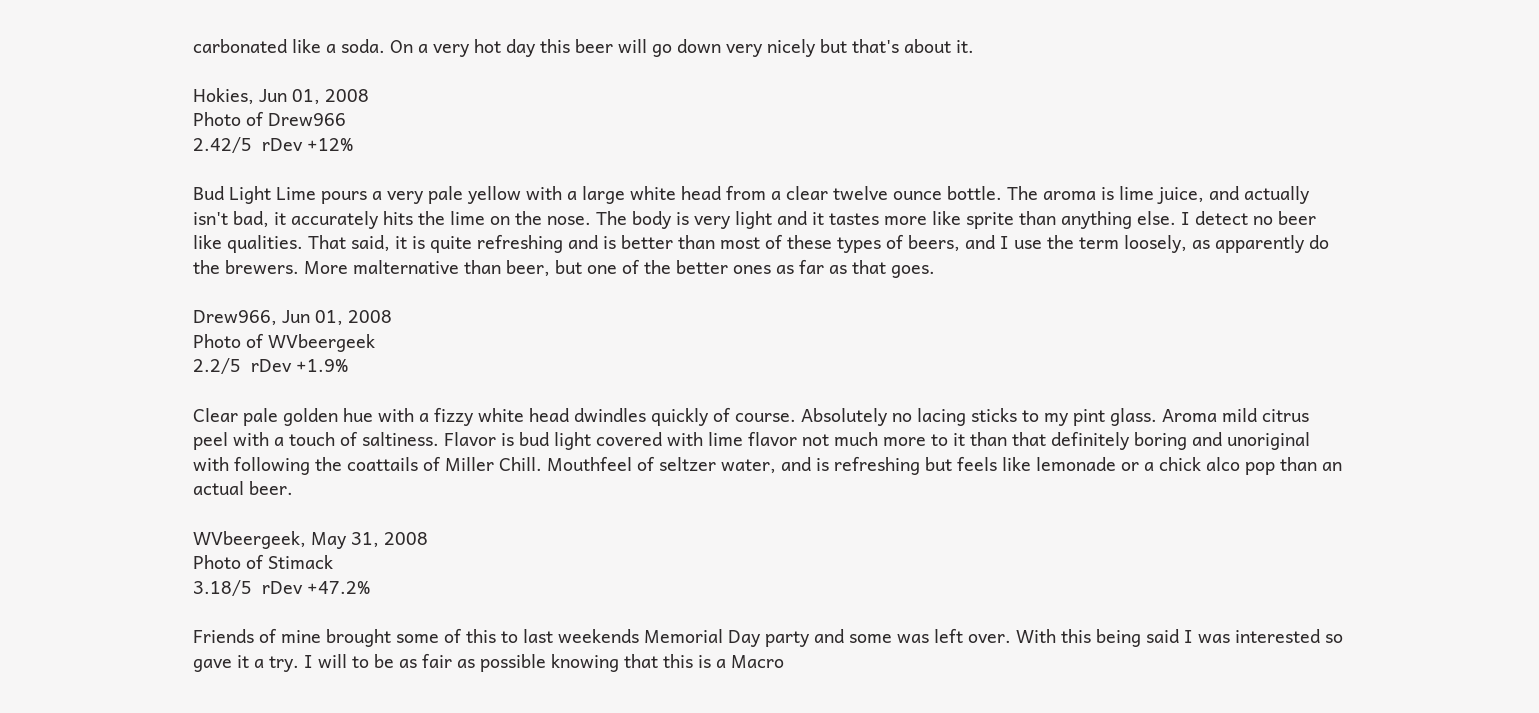carbonated like a soda. On a very hot day this beer will go down very nicely but that's about it.

Hokies, Jun 01, 2008
Photo of Drew966
2.42/5  rDev +12%

Bud Light Lime pours a very pale yellow with a large white head from a clear twelve ounce bottle. The aroma is lime juice, and actually isn't bad, it accurately hits the lime on the nose. The body is very light and it tastes more like sprite than anything else. I detect no beer like qualities. That said, it is quite refreshing and is better than most of these types of beers, and I use the term loosely, as apparently do the brewers. More malternative than beer, but one of the better ones as far as that goes.

Drew966, Jun 01, 2008
Photo of WVbeergeek
2.2/5  rDev +1.9%

Clear pale golden hue with a fizzy white head dwindles quickly of course. Absolutely no lacing sticks to my pint glass. Aroma mild citrus peel with a touch of saltiness. Flavor is bud light covered with lime flavor not much more to it than that definitely boring and unoriginal with following the coattails of Miller Chill. Mouthfeel of seltzer water, and is refreshing but feels like lemonade or a chick alco pop than an actual beer.

WVbeergeek, May 31, 2008
Photo of Stimack
3.18/5  rDev +47.2%

Friends of mine brought some of this to last weekends Memorial Day party and some was left over. With this being said I was interested so gave it a try. I will to be as fair as possible knowing that this is a Macro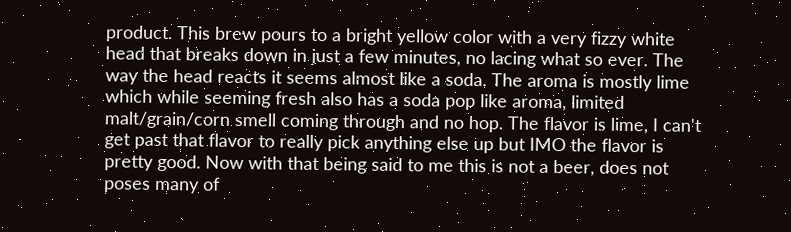product. This brew pours to a bright yellow color with a very fizzy white head that breaks down in just a few minutes, no lacing what so ever. The way the head reacts it seems almost like a soda. The aroma is mostly lime which while seeming fresh also has a soda pop like aroma, limited malt/grain/corn smell coming through and no hop. The flavor is lime, I can't get past that flavor to really pick anything else up but IMO the flavor is pretty good. Now with that being said to me this is not a beer, does not poses many of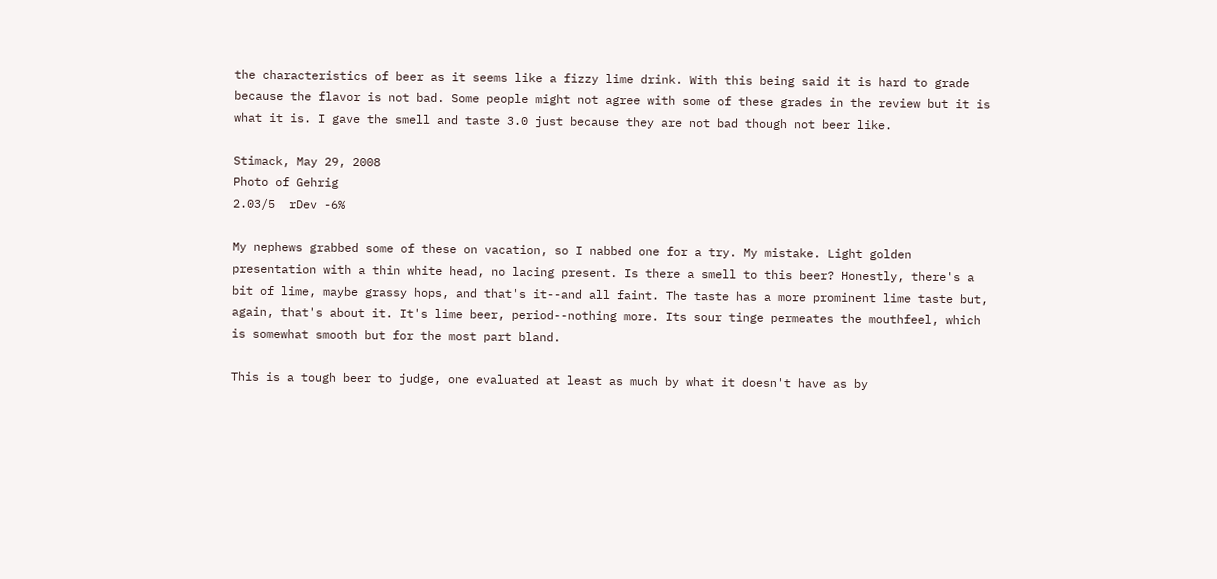the characteristics of beer as it seems like a fizzy lime drink. With this being said it is hard to grade because the flavor is not bad. Some people might not agree with some of these grades in the review but it is what it is. I gave the smell and taste 3.0 just because they are not bad though not beer like.

Stimack, May 29, 2008
Photo of Gehrig
2.03/5  rDev -6%

My nephews grabbed some of these on vacation, so I nabbed one for a try. My mistake. Light golden presentation with a thin white head, no lacing present. Is there a smell to this beer? Honestly, there's a bit of lime, maybe grassy hops, and that's it--and all faint. The taste has a more prominent lime taste but, again, that's about it. It's lime beer, period--nothing more. Its sour tinge permeates the mouthfeel, which is somewhat smooth but for the most part bland.

This is a tough beer to judge, one evaluated at least as much by what it doesn't have as by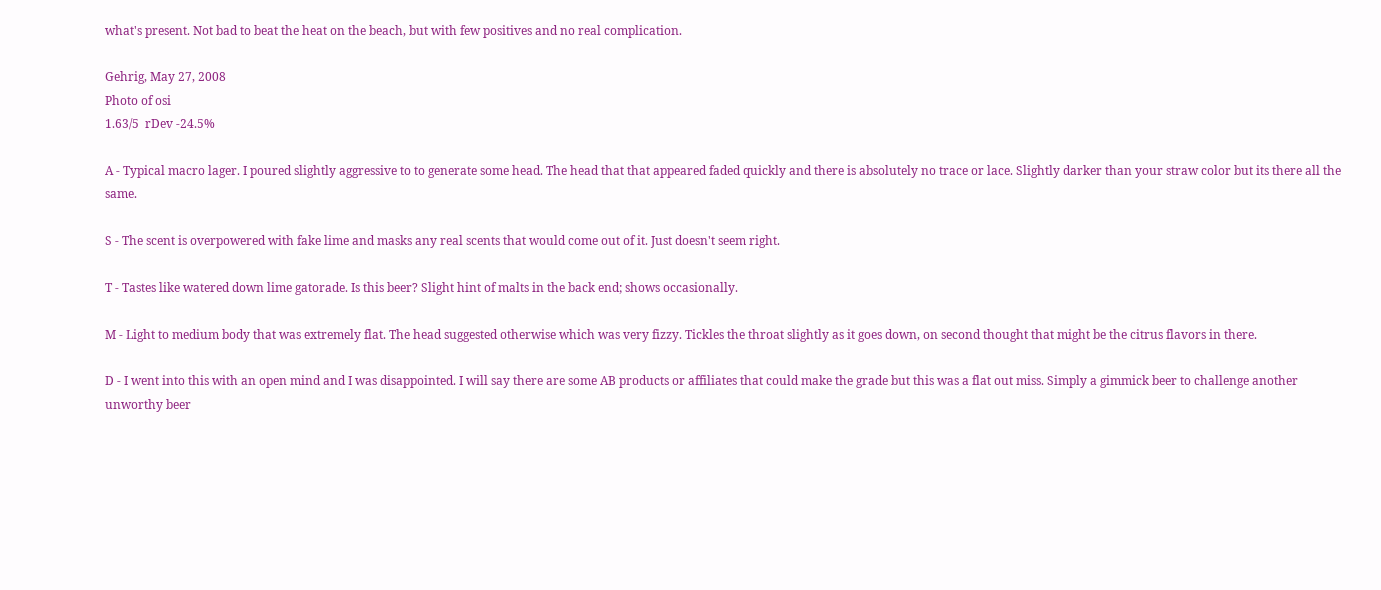what's present. Not bad to beat the heat on the beach, but with few positives and no real complication.

Gehrig, May 27, 2008
Photo of osi
1.63/5  rDev -24.5%

A - Typical macro lager. I poured slightly aggressive to to generate some head. The head that that appeared faded quickly and there is absolutely no trace or lace. Slightly darker than your straw color but its there all the same.

S - The scent is overpowered with fake lime and masks any real scents that would come out of it. Just doesn't seem right.

T - Tastes like watered down lime gatorade. Is this beer? Slight hint of malts in the back end; shows occasionally.

M - Light to medium body that was extremely flat. The head suggested otherwise which was very fizzy. Tickles the throat slightly as it goes down, on second thought that might be the citrus flavors in there.

D - I went into this with an open mind and I was disappointed. I will say there are some AB products or affiliates that could make the grade but this was a flat out miss. Simply a gimmick beer to challenge another unworthy beer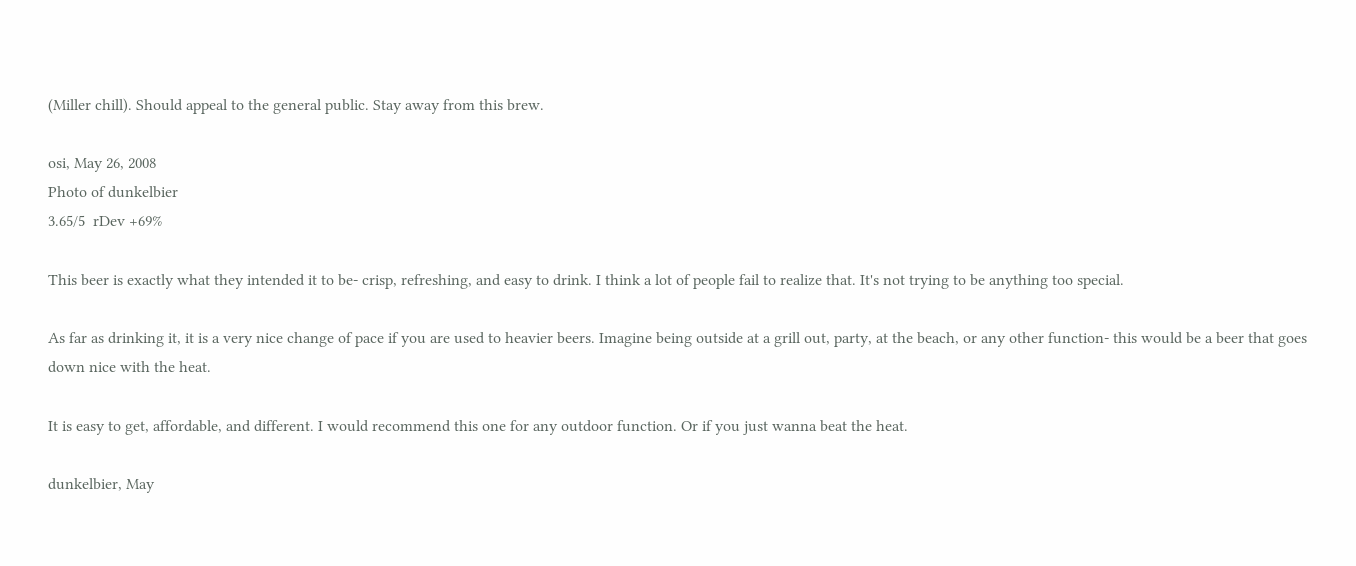(Miller chill). Should appeal to the general public. Stay away from this brew.

osi, May 26, 2008
Photo of dunkelbier
3.65/5  rDev +69%

This beer is exactly what they intended it to be- crisp, refreshing, and easy to drink. I think a lot of people fail to realize that. It's not trying to be anything too special.

As far as drinking it, it is a very nice change of pace if you are used to heavier beers. Imagine being outside at a grill out, party, at the beach, or any other function- this would be a beer that goes down nice with the heat.

It is easy to get, affordable, and different. I would recommend this one for any outdoor function. Or if you just wanna beat the heat.

dunkelbier, May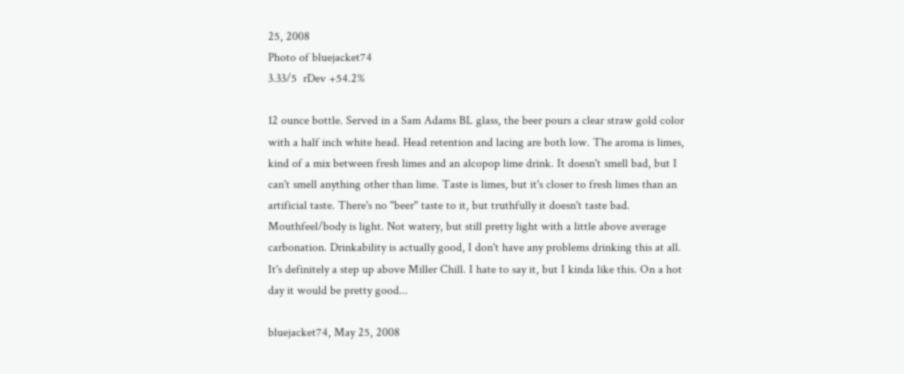25, 2008
Photo of bluejacket74
3.33/5  rDev +54.2%

12 ounce bottle. Served in a Sam Adams BL glass, the beer pours a clear straw gold color with a half inch white head. Head retention and lacing are both low. The aroma is limes, kind of a mix between fresh limes and an alcopop lime drink. It doesn't smell bad, but I can't smell anything other than lime. Taste is limes, but it's closer to fresh limes than an artificial taste. There's no "beer" taste to it, but truthfully it doesn't taste bad. Mouthfeel/body is light. Not watery, but still pretty light with a little above average carbonation. Drinkability is actually good, I don't have any problems drinking this at all. It's definitely a step up above Miller Chill. I hate to say it, but I kinda like this. On a hot day it would be pretty good...

bluejacket74, May 25, 2008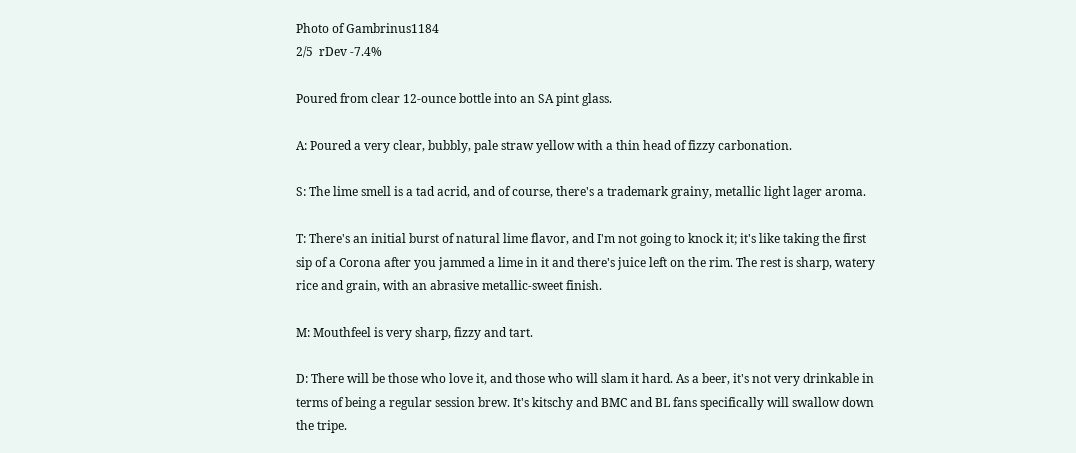Photo of Gambrinus1184
2/5  rDev -7.4%

Poured from clear 12-ounce bottle into an SA pint glass.

A: Poured a very clear, bubbly, pale straw yellow with a thin head of fizzy carbonation.

S: The lime smell is a tad acrid, and of course, there's a trademark grainy, metallic light lager aroma.

T: There's an initial burst of natural lime flavor, and I'm not going to knock it; it's like taking the first sip of a Corona after you jammed a lime in it and there's juice left on the rim. The rest is sharp, watery rice and grain, with an abrasive metallic-sweet finish.

M: Mouthfeel is very sharp, fizzy and tart.

D: There will be those who love it, and those who will slam it hard. As a beer, it's not very drinkable in terms of being a regular session brew. It's kitschy and BMC and BL fans specifically will swallow down the tripe.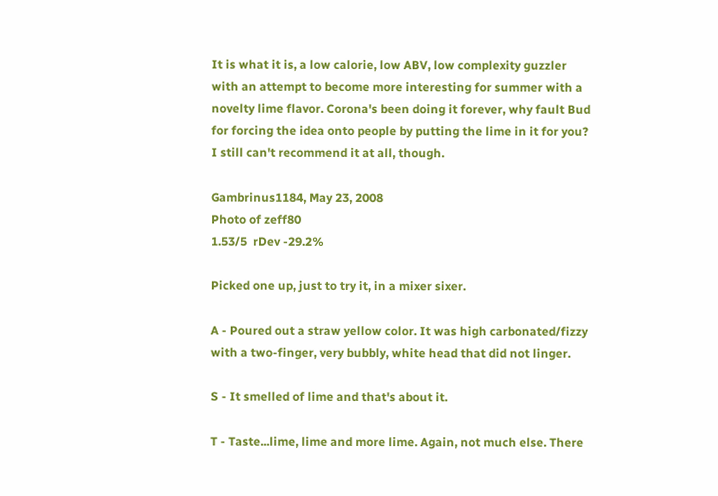It is what it is, a low calorie, low ABV, low complexity guzzler with an attempt to become more interesting for summer with a novelty lime flavor. Corona's been doing it forever, why fault Bud for forcing the idea onto people by putting the lime in it for you? I still can't recommend it at all, though.

Gambrinus1184, May 23, 2008
Photo of zeff80
1.53/5  rDev -29.2%

Picked one up, just to try it, in a mixer sixer.

A - Poured out a straw yellow color. It was high carbonated/fizzy with a two-finger, very bubbly, white head that did not linger.

S - It smelled of lime and that's about it.

T - Taste...lime, lime and more lime. Again, not much else. There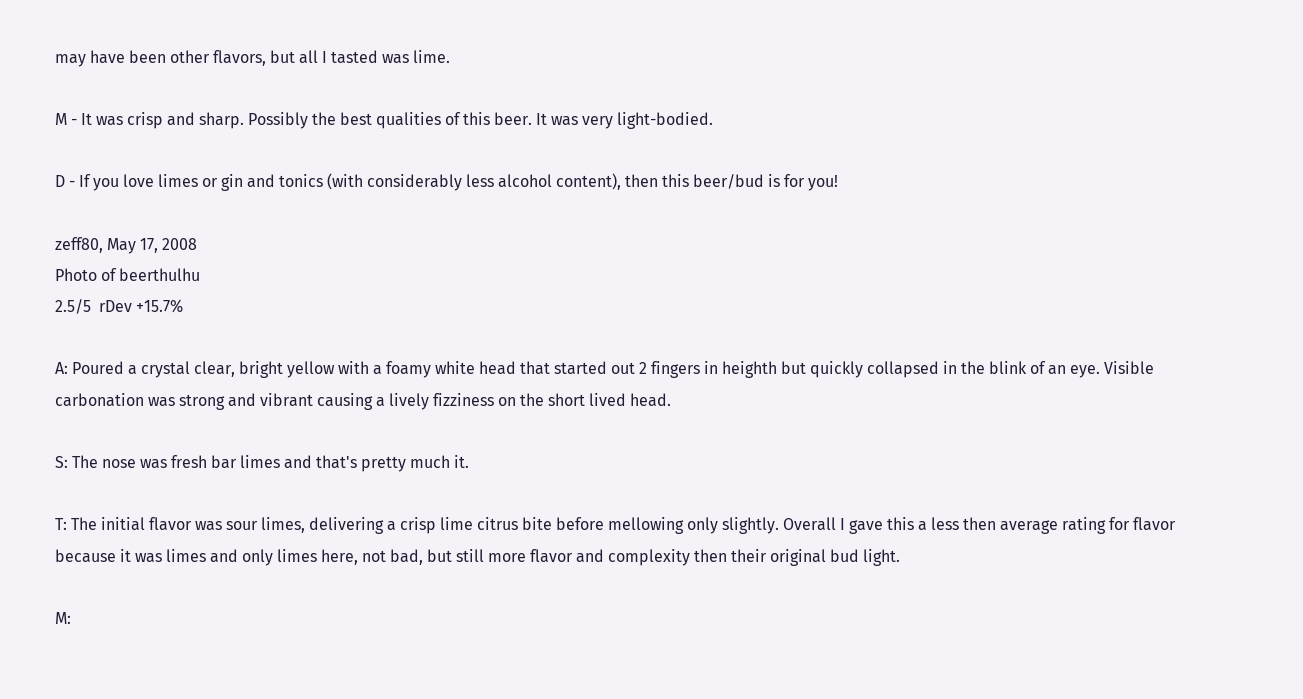may have been other flavors, but all I tasted was lime.

M - It was crisp and sharp. Possibly the best qualities of this beer. It was very light-bodied.

D - If you love limes or gin and tonics (with considerably less alcohol content), then this beer/bud is for you!

zeff80, May 17, 2008
Photo of beerthulhu
2.5/5  rDev +15.7%

A: Poured a crystal clear, bright yellow with a foamy white head that started out 2 fingers in heighth but quickly collapsed in the blink of an eye. Visible carbonation was strong and vibrant causing a lively fizziness on the short lived head.

S: The nose was fresh bar limes and that's pretty much it.

T: The initial flavor was sour limes, delivering a crisp lime citrus bite before mellowing only slightly. Overall I gave this a less then average rating for flavor because it was limes and only limes here, not bad, but still more flavor and complexity then their original bud light.

M: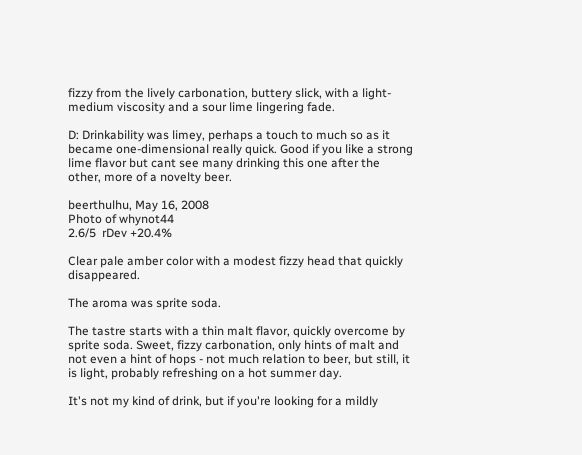fizzy from the lively carbonation, buttery slick, with a light-medium viscosity and a sour lime lingering fade.

D: Drinkability was limey, perhaps a touch to much so as it became one-dimensional really quick. Good if you like a strong lime flavor but cant see many drinking this one after the other, more of a novelty beer.

beerthulhu, May 16, 2008
Photo of whynot44
2.6/5  rDev +20.4%

Clear pale amber color with a modest fizzy head that quickly disappeared.

The aroma was sprite soda.

The tastre starts with a thin malt flavor, quickly overcome by sprite soda. Sweet, fizzy carbonation, only hints of malt and not even a hint of hops - not much relation to beer, but still, it is light, probably refreshing on a hot summer day.

It's not my kind of drink, but if you're looking for a mildly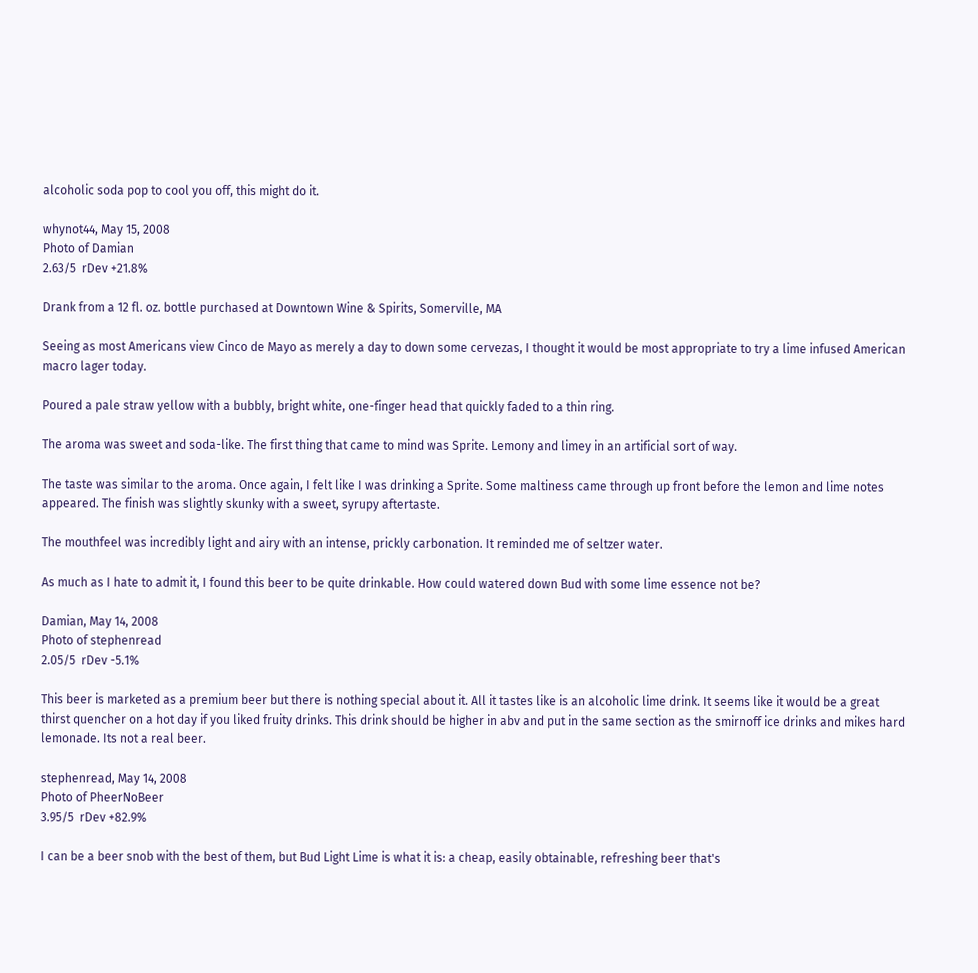alcoholic soda pop to cool you off, this might do it.

whynot44, May 15, 2008
Photo of Damian
2.63/5  rDev +21.8%

Drank from a 12 fl. oz. bottle purchased at Downtown Wine & Spirits, Somerville, MA

Seeing as most Americans view Cinco de Mayo as merely a day to down some cervezas, I thought it would be most appropriate to try a lime infused American macro lager today.

Poured a pale straw yellow with a bubbly, bright white, one-finger head that quickly faded to a thin ring.

The aroma was sweet and soda-like. The first thing that came to mind was Sprite. Lemony and limey in an artificial sort of way.

The taste was similar to the aroma. Once again, I felt like I was drinking a Sprite. Some maltiness came through up front before the lemon and lime notes appeared. The finish was slightly skunky with a sweet, syrupy aftertaste.

The mouthfeel was incredibly light and airy with an intense, prickly carbonation. It reminded me of seltzer water.

As much as I hate to admit it, I found this beer to be quite drinkable. How could watered down Bud with some lime essence not be?

Damian, May 14, 2008
Photo of stephenread
2.05/5  rDev -5.1%

This beer is marketed as a premium beer but there is nothing special about it. All it tastes like is an alcoholic lime drink. It seems like it would be a great thirst quencher on a hot day if you liked fruity drinks. This drink should be higher in abv and put in the same section as the smirnoff ice drinks and mikes hard lemonade. Its not a real beer.

stephenread, May 14, 2008
Photo of PheerNoBeer
3.95/5  rDev +82.9%

I can be a beer snob with the best of them, but Bud Light Lime is what it is: a cheap, easily obtainable, refreshing beer that's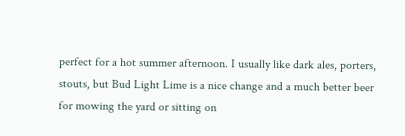perfect for a hot summer afternoon. I usually like dark ales, porters, stouts, but Bud Light Lime is a nice change and a much better beer for mowing the yard or sitting on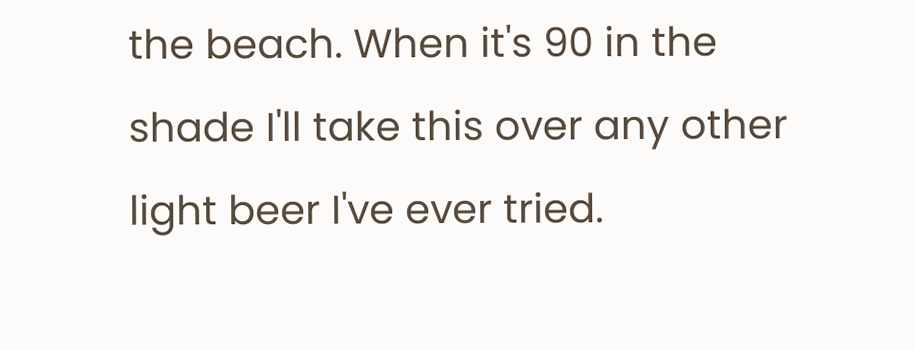the beach. When it's 90 in the shade I'll take this over any other light beer I've ever tried.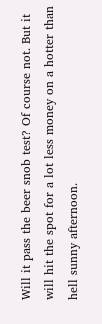Will it pass the beer snob test? Of course not. But it will hit the spot for a lot less money on a hotter than hell sunny afternoon.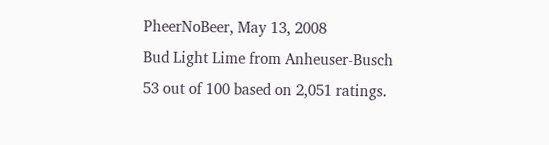PheerNoBeer, May 13, 2008
Bud Light Lime from Anheuser-Busch
53 out of 100 based on 2,051 ratings.